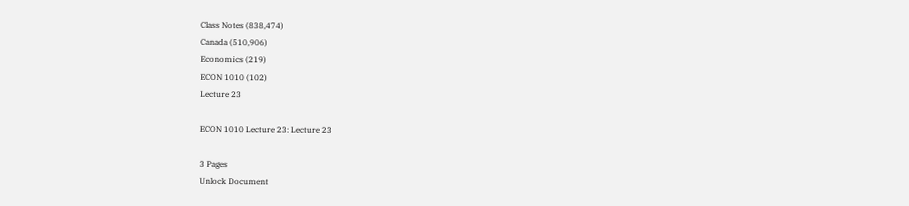Class Notes (838,474)
Canada (510,906)
Economics (219)
ECON 1010 (102)
Lecture 23

ECON 1010 Lecture 23: Lecture 23

3 Pages
Unlock Document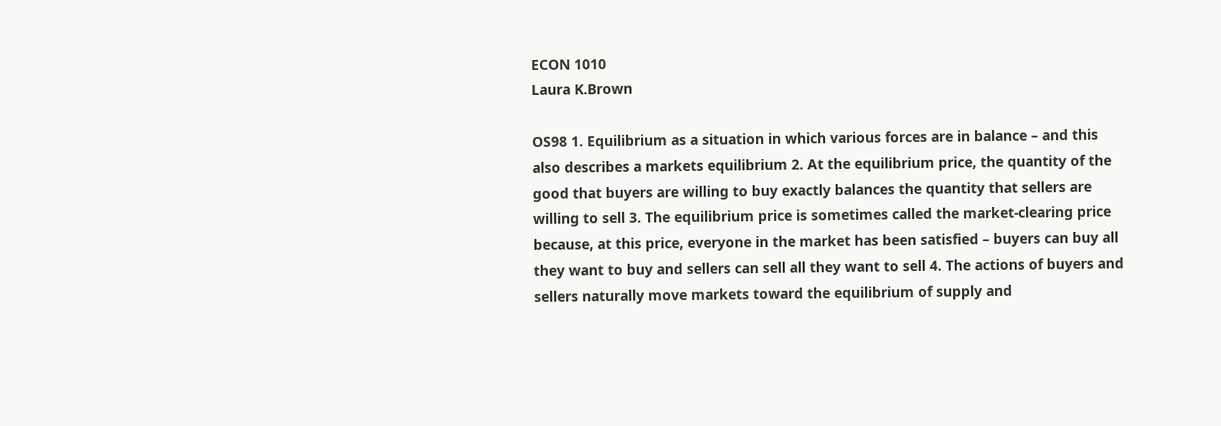ECON 1010
Laura K.Brown

OS98 1. Equilibrium as a situation in which various forces are in balance – and this also describes a markets equilibrium 2. At the equilibrium price, the quantity of the good that buyers are willing to buy exactly balances the quantity that sellers are willing to sell 3. The equilibrium price is sometimes called the market-clearing price because, at this price, everyone in the market has been satisfied – buyers can buy all they want to buy and sellers can sell all they want to sell 4. The actions of buyers and sellers naturally move markets toward the equilibrium of supply and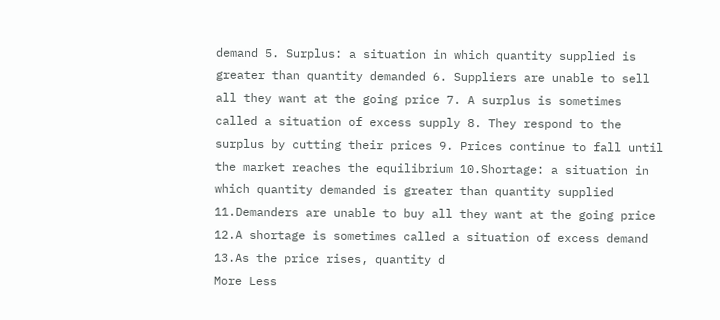demand 5. Surplus: a situation in which quantity supplied is greater than quantity demanded 6. Suppliers are unable to sell all they want at the going price 7. A surplus is sometimes called a situation of excess supply 8. They respond to the surplus by cutting their prices 9. Prices continue to fall until the market reaches the equilibrium 10.Shortage: a situation in which quantity demanded is greater than quantity supplied 11.Demanders are unable to buy all they want at the going price 12.A shortage is sometimes called a situation of excess demand 13.As the price rises, quantity d
More Less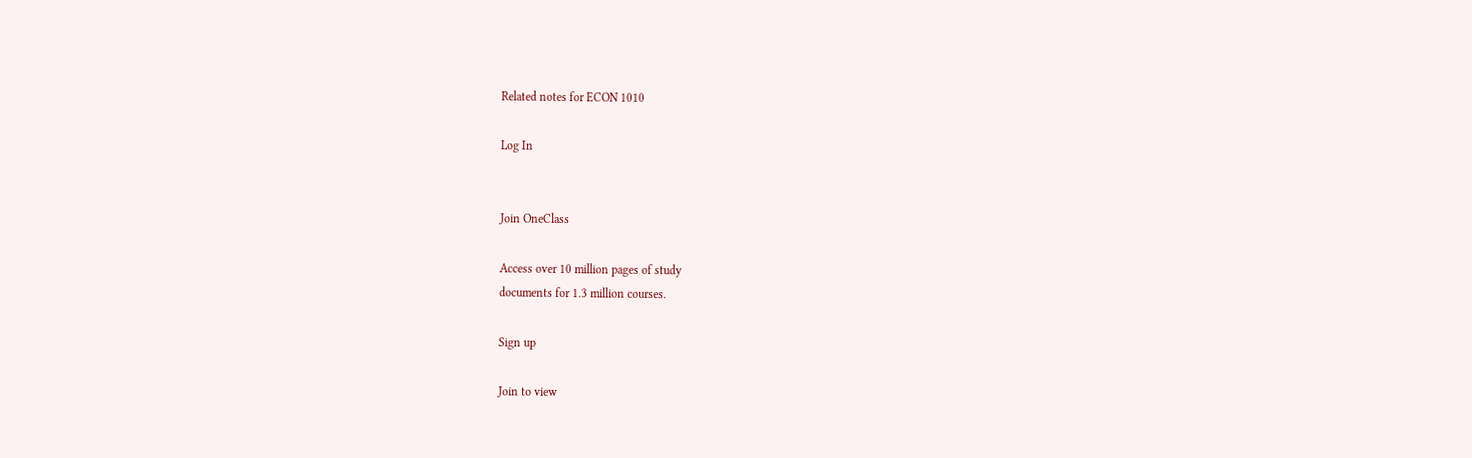Related notes for ECON 1010

Log In


Join OneClass

Access over 10 million pages of study
documents for 1.3 million courses.

Sign up

Join to view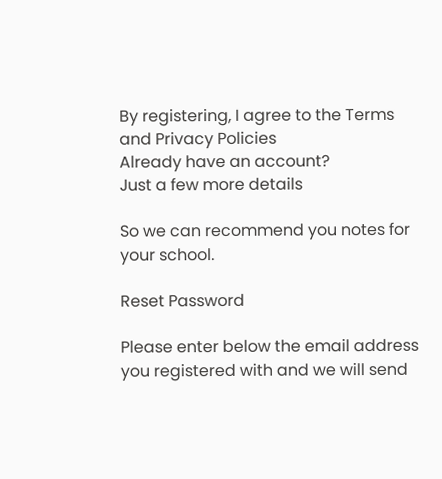By registering, I agree to the Terms and Privacy Policies
Already have an account?
Just a few more details

So we can recommend you notes for your school.

Reset Password

Please enter below the email address you registered with and we will send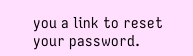you a link to reset your password.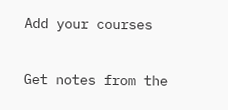Add your courses

Get notes from the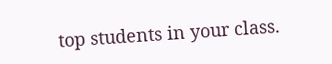top students in your class.